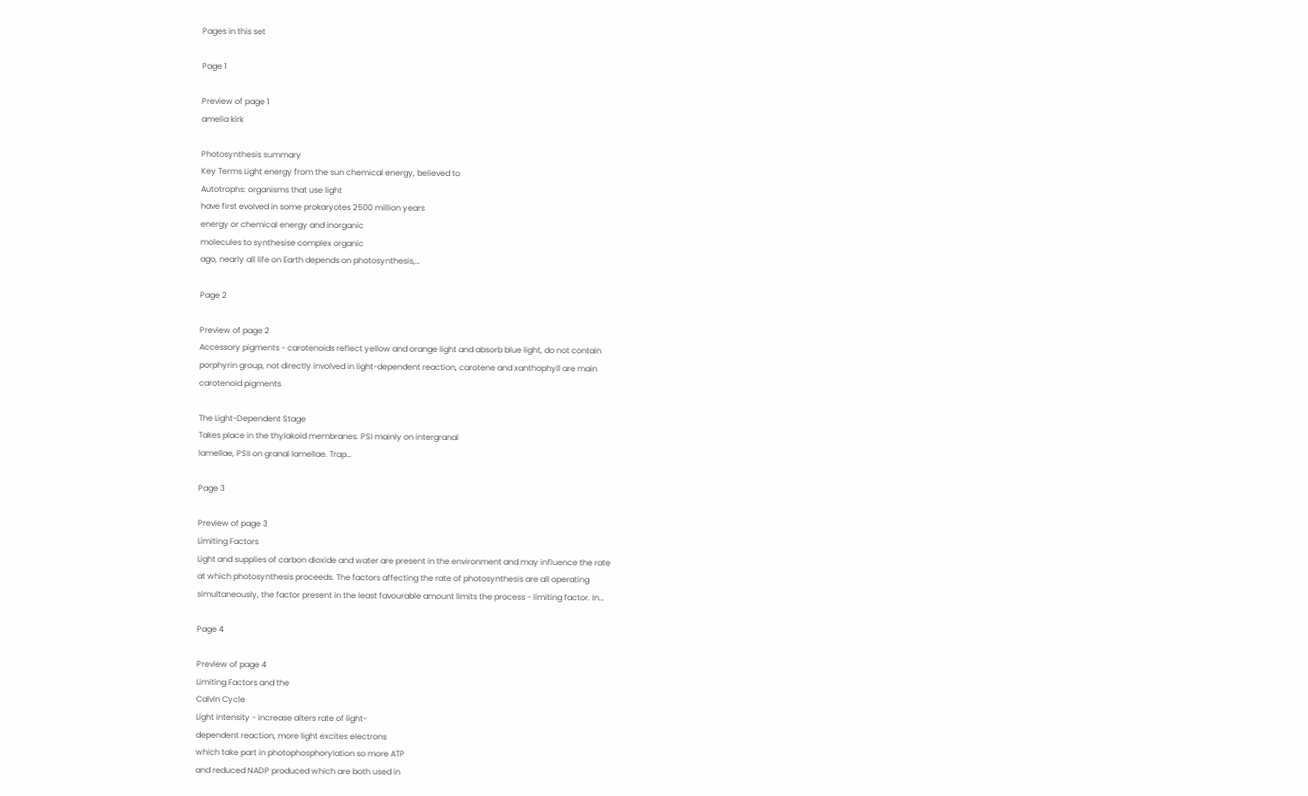Pages in this set

Page 1

Preview of page 1
amelia kirk

Photosynthesis summary
Key Terms Light energy from the sun chemical energy, believed to
Autotrophs: organisms that use light
have first evolved in some prokaryotes 2500 million years
energy or chemical energy and inorganic
molecules to synthesise complex organic
ago, nearly all life on Earth depends on photosynthesis,…

Page 2

Preview of page 2
Accessory pigments - carotenoids reflect yellow and orange light and absorb blue light, do not contain
porphyrin group, not directly involved in light-dependent reaction, carotene and xanthophyll are main
carotenoid pigments

The Light-Dependent Stage
Takes place in the thylakoid membranes. PSI mainly on intergranal
lamellae, PSII on granal lamellae. Trap…

Page 3

Preview of page 3
Limiting Factors
Light and supplies of carbon dioxide and water are present in the environment and may influence the rate
at which photosynthesis proceeds. The factors affecting the rate of photosynthesis are all operating
simultaneously, the factor present in the least favourable amount limits the process - limiting factor. In…

Page 4

Preview of page 4
Limiting Factors and the
Calvin Cycle
Light intensity - increase alters rate of light-
dependent reaction, more light excites electrons
which take part in photophosphorylation so more ATP
and reduced NADP produced which are both used in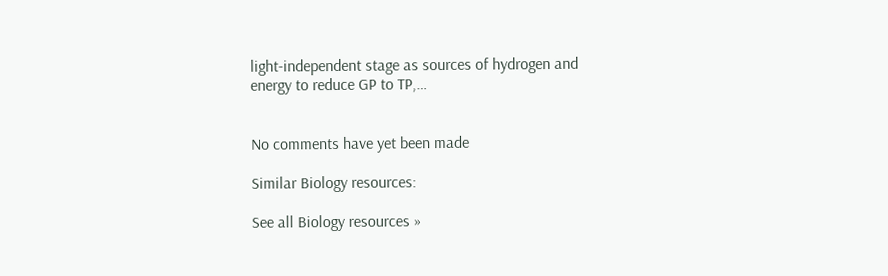light-independent stage as sources of hydrogen and
energy to reduce GP to TP,…


No comments have yet been made

Similar Biology resources:

See all Biology resources »